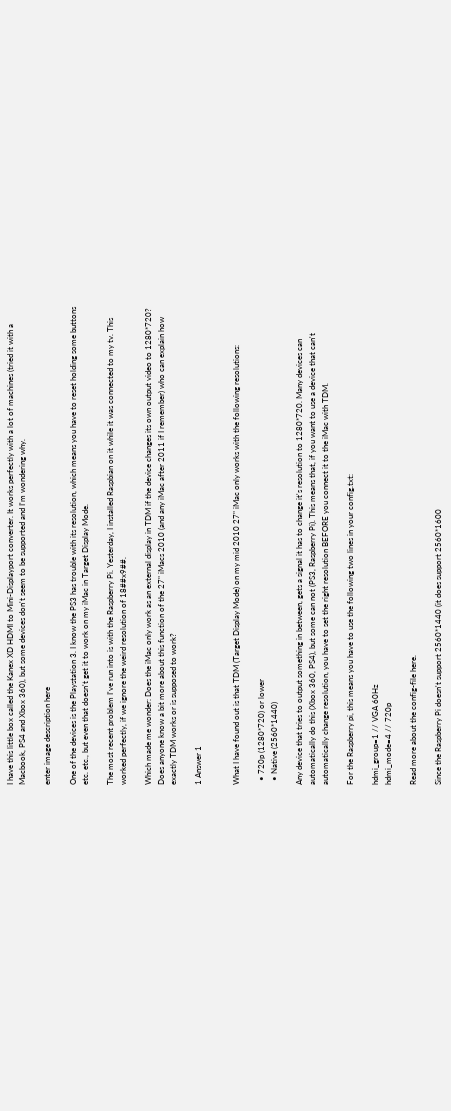I have this little box called the Kanex XD HDMI to Mini-Displayport converter. It works perfectly with a lot of machines (tried it with a Macbook, PS4 and Xbox 360), but some devices don't seem to be supported and I'm wondering why.

enter image description here

One of the devices is the Playstation 3. I know the PS3 has trouble with its resolution, which means you have to reset holding some buttons etc. etc., but even that doesn't get it to work on my iMac in Target Display Mode.

The most recent problem I've run into is with the Raspberry Pi. Yesterday, I installed Raspbian on it while it was connected to my tv. This worked perfectly, if we ignore the weird resolution of 18##x9##.

Which made me wonder: Does the iMac only work as an external display in TDM if the device changes its own output video to 1280*720? Does anyone know a bit more about this function of the 27" iMacs 2010 (and any iMac after 2011 if I remember) who can explain how exactly TDM works or is supposed to work?

1 Answer 1


What I have found out is that TDM (Target Display Mode) on my mid 2010 27" iMac only works with the following resolutions:

  • 720p (1280*720) or lower
  • Native (2560*1440)

Any device that tries to output something in between, gets a signal it has to change it's resolution to 1280*720. Many devices can automatically do this (Xbox 360, PS4), but some can not (PS3, Raspberry Pi). This means that, if you want to use a device that can't automatically change resolution, you have to set the right resolution BEFORE you connect it to the iMac with TDM.

For the Raspberry pi, this means you have to use the following two lines in your config.txt:

hdmi_group=1 // VGA 60Hz
hdmi_mode=4 // 720p

Read more about the config-file here.

Since the Raspberry Pi doesn't support 2560*1440 (it does support 2560*1600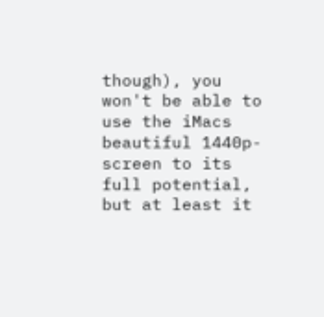though), you won't be able to use the iMacs beautiful 1440p-screen to its full potential, but at least it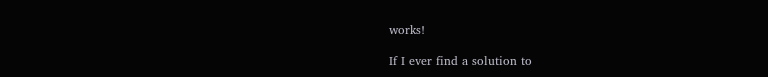works!

If I ever find a solution to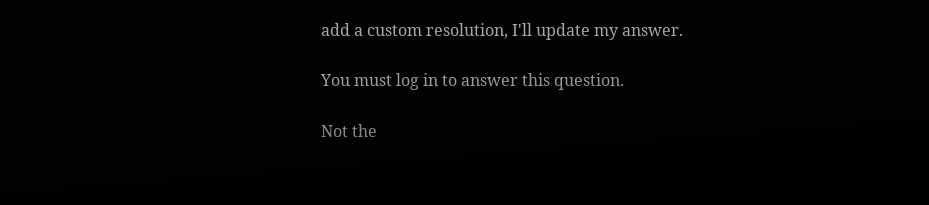add a custom resolution, I'll update my answer.

You must log in to answer this question.

Not the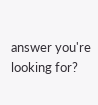answer you're looking for?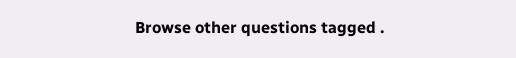Browse other questions tagged .